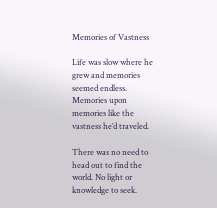Memories of Vastness

Life was slow where he grew and memories seemed endless. Memories upon memories like the vastness he’d traveled.

There was no need to head out to find the world. No light or knowledge to seek.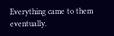Everything came to them eventually.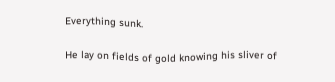Everything sunk.

He lay on fields of gold knowing his sliver of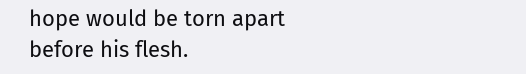hope would be torn apart before his flesh.